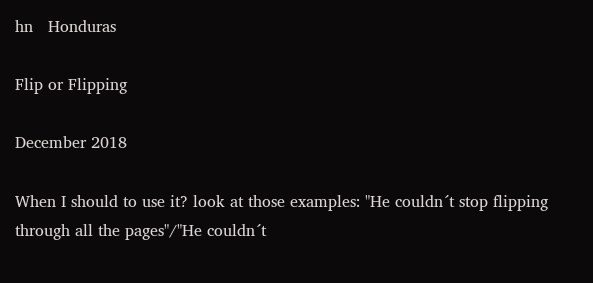hn   Honduras

Flip or Flipping

December 2018

When I should to use it? look at those examples: "He couldn´t stop flipping through all the pages"/"He couldn´t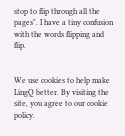stop to flip through all the pages". I have a tiny confusion with the words flipping and flip.


We use cookies to help make LingQ better. By visiting the site, you agree to our cookie policy.